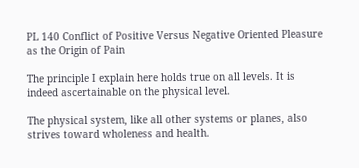PL 140 Conflict of Positive Versus Negative Oriented Pleasure as the Origin of Pain

The principle I explain here holds true on all levels. It is indeed ascertainable on the physical level.

The physical system, like all other systems or planes, also strives toward wholeness and health.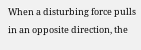When a disturbing force pulls in an opposite direction, the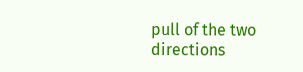pull of the two directions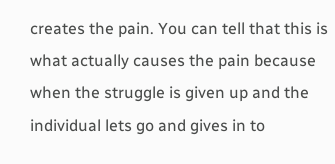creates the pain. You can tell that this is what actually causes the pain because when the struggle is given up and the individual lets go and gives in to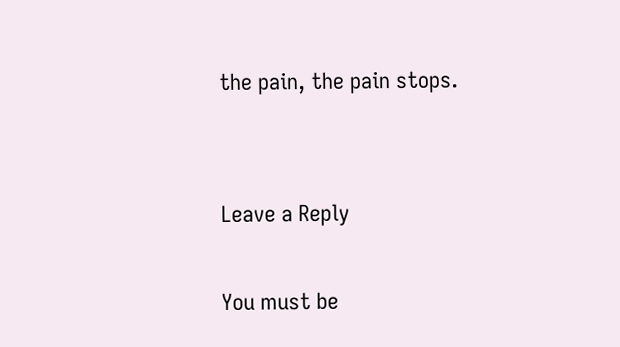the pain, the pain stops.


Leave a Reply

You must be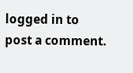logged in to post a comment.